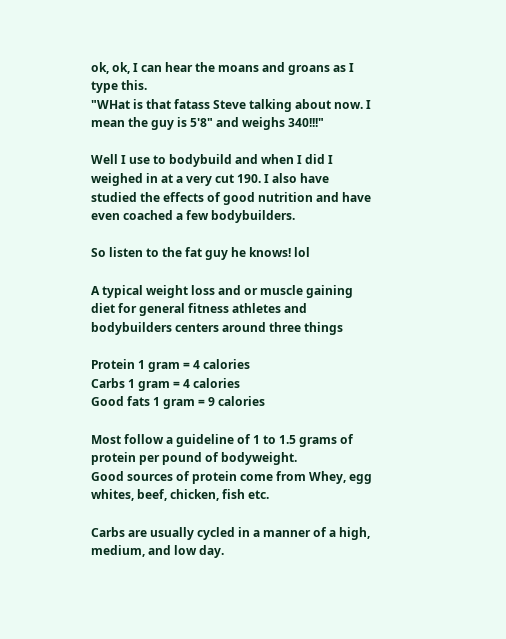ok, ok, I can hear the moans and groans as I type this.
"WHat is that fatass Steve talking about now. I mean the guy is 5'8" and weighs 340!!!"

Well I use to bodybuild and when I did I weighed in at a very cut 190. I also have studied the effects of good nutrition and have even coached a few bodybuilders.

So listen to the fat guy he knows! lol

A typical weight loss and or muscle gaining diet for general fitness athletes and bodybuilders centers around three things

Protein 1 gram = 4 calories
Carbs 1 gram = 4 calories
Good fats 1 gram = 9 calories

Most follow a guideline of 1 to 1.5 grams of protein per pound of bodyweight.
Good sources of protein come from Whey, egg whites, beef, chicken, fish etc.

Carbs are usually cycled in a manner of a high, medium, and low day.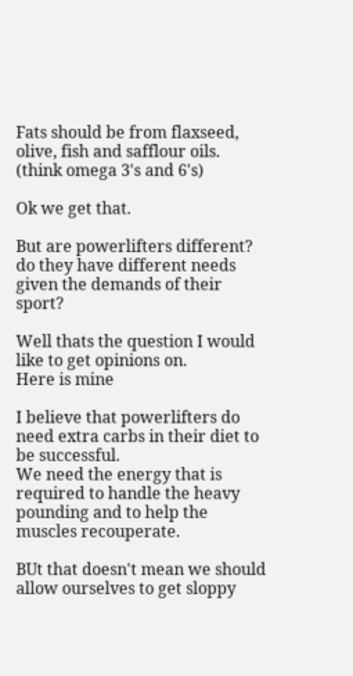Fats should be from flaxseed, olive, fish and safflour oils. (think omega 3's and 6's)

Ok we get that.

But are powerlifters different? do they have different needs given the demands of their sport?

Well thats the question I would like to get opinions on.
Here is mine

I believe that powerlifters do need extra carbs in their diet to be successful.
We need the energy that is required to handle the heavy pounding and to help the muscles recouperate.

BUt that doesn't mean we should allow ourselves to get sloppy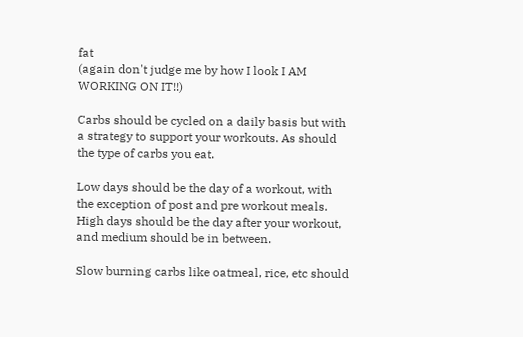fat
(again don't judge me by how I look I AM WORKING ON IT!!)

Carbs should be cycled on a daily basis but with a strategy to support your workouts. As should the type of carbs you eat.

Low days should be the day of a workout, with the exception of post and pre workout meals. High days should be the day after your workout, and medium should be in between.

Slow burning carbs like oatmeal, rice, etc should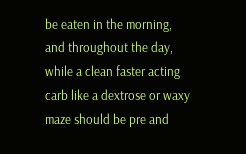be eaten in the morning, and throughout the day, while a clean faster acting carb like a dextrose or waxy maze should be pre and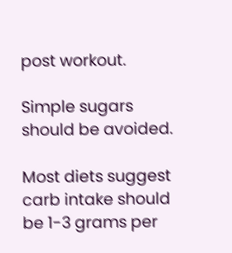post workout.

Simple sugars should be avoided.

Most diets suggest carb intake should be 1-3 grams per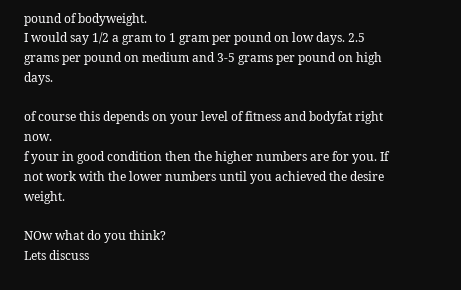pound of bodyweight.
I would say 1/2 a gram to 1 gram per pound on low days. 2.5 grams per pound on medium and 3-5 grams per pound on high days.

of course this depends on your level of fitness and bodyfat right now.
f your in good condition then the higher numbers are for you. If not work with the lower numbers until you achieved the desire weight.

NOw what do you think?
Lets discuss